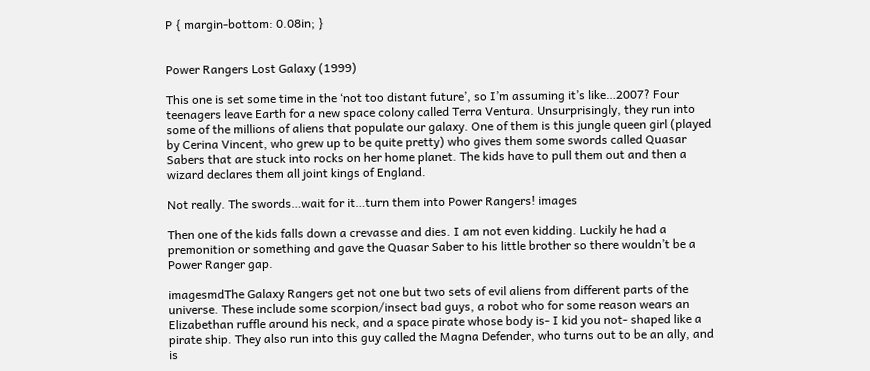P { margin-bottom: 0.08in; }


Power Rangers Lost Galaxy (1999)

This one is set some time in the ‘not too distant future’, so I’m assuming it’s like…2007? Four teenagers leave Earth for a new space colony called Terra Ventura. Unsurprisingly, they run into some of the millions of aliens that populate our galaxy. One of them is this jungle queen girl (played by Cerina Vincent, who grew up to be quite pretty) who gives them some swords called Quasar Sabers that are stuck into rocks on her home planet. The kids have to pull them out and then a wizard declares them all joint kings of England.

Not really. The swords…wait for it…turn them into Power Rangers! images

Then one of the kids falls down a crevasse and dies. I am not even kidding. Luckily he had a premonition or something and gave the Quasar Saber to his little brother so there wouldn’t be a Power Ranger gap.

imagesmdThe Galaxy Rangers get not one but two sets of evil aliens from different parts of the universe. These include some scorpion/insect bad guys, a robot who for some reason wears an Elizabethan ruffle around his neck, and a space pirate whose body is- I kid you not- shaped like a pirate ship. They also run into this guy called the Magna Defender, who turns out to be an ally, and is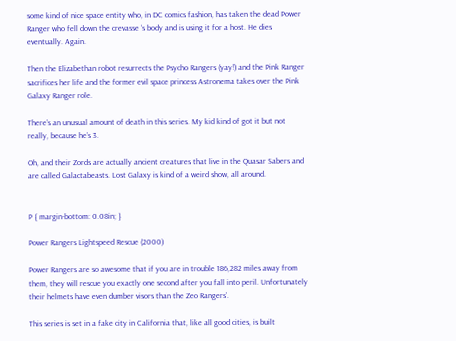some kind of nice space entity who, in DC comics fashion, has taken the dead Power Ranger who fell down the crevasse ‘s body and is using it for a host. He dies eventually. Again.

Then the Elizabethan robot resurrects the Psycho Rangers (yay!) and the Pink Ranger sacrifices her life and the former evil space princess Astronema takes over the Pink Galaxy Ranger role.

There’s an unusual amount of death in this series. My kid kind of got it but not really, because he’s 3.

Oh, and their Zords are actually ancient creatures that live in the Quasar Sabers and are called Galactabeasts. Lost Galaxy is kind of a weird show, all around.


P { margin-bottom: 0.08in; }

Power Rangers Lightspeed Rescue (2000)

Power Rangers are so awesome that if you are in trouble 186,282 miles away from them, they will rescue you exactly one second after you fall into peril. Unfortunately their helmets have even dumber visors than the Zeo Rangers’.

This series is set in a fake city in California that, like all good cities, is built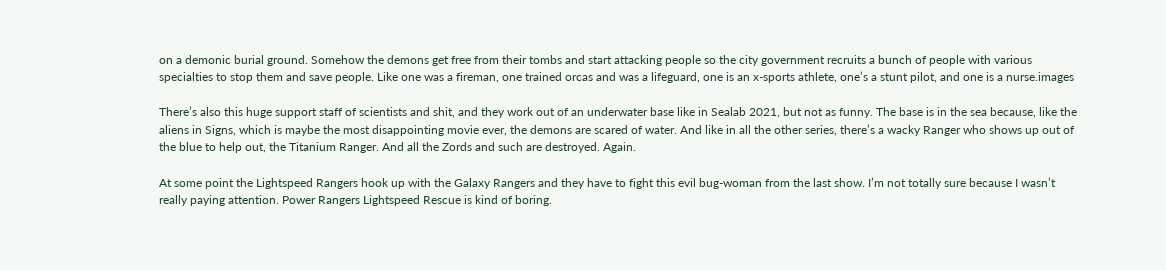on a demonic burial ground. Somehow the demons get free from their tombs and start attacking people so the city government recruits a bunch of people with various specialties to stop them and save people. Like one was a fireman, one trained orcas and was a lifeguard, one is an x-sports athlete, one’s a stunt pilot, and one is a nurse.images

There’s also this huge support staff of scientists and shit, and they work out of an underwater base like in Sealab 2021, but not as funny. The base is in the sea because, like the aliens in Signs, which is maybe the most disappointing movie ever, the demons are scared of water. And like in all the other series, there’s a wacky Ranger who shows up out of the blue to help out, the Titanium Ranger. And all the Zords and such are destroyed. Again.

At some point the Lightspeed Rangers hook up with the Galaxy Rangers and they have to fight this evil bug-woman from the last show. I’m not totally sure because I wasn’t really paying attention. Power Rangers Lightspeed Rescue is kind of boring.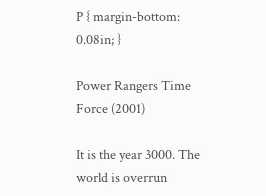P { margin-bottom: 0.08in; }

Power Rangers Time Force (2001)

It is the year 3000. The world is overrun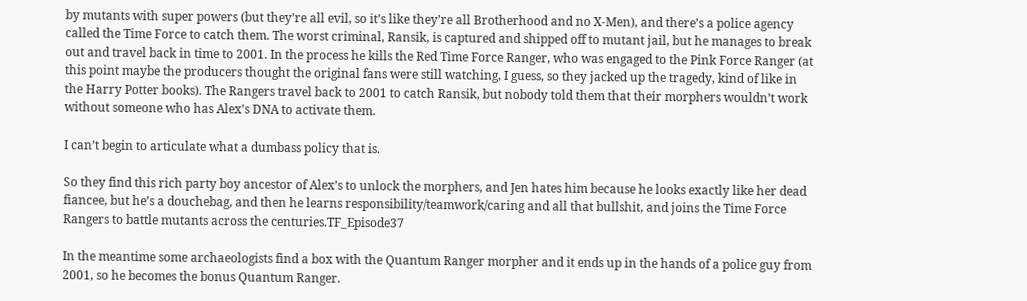by mutants with super powers (but they’re all evil, so it’s like they’re all Brotherhood and no X-Men), and there’s a police agency called the Time Force to catch them. The worst criminal, Ransik, is captured and shipped off to mutant jail, but he manages to break out and travel back in time to 2001. In the process he kills the Red Time Force Ranger, who was engaged to the Pink Force Ranger (at this point maybe the producers thought the original fans were still watching, I guess, so they jacked up the tragedy, kind of like in the Harry Potter books). The Rangers travel back to 2001 to catch Ransik, but nobody told them that their morphers wouldn’t work without someone who has Alex’s DNA to activate them.

I can’t begin to articulate what a dumbass policy that is.

So they find this rich party boy ancestor of Alex’s to unlock the morphers, and Jen hates him because he looks exactly like her dead fiancee, but he’s a douchebag, and then he learns responsibility/teamwork/caring and all that bullshit, and joins the Time Force Rangers to battle mutants across the centuries.TF_Episode37

In the meantime some archaeologists find a box with the Quantum Ranger morpher and it ends up in the hands of a police guy from 2001, so he becomes the bonus Quantum Ranger.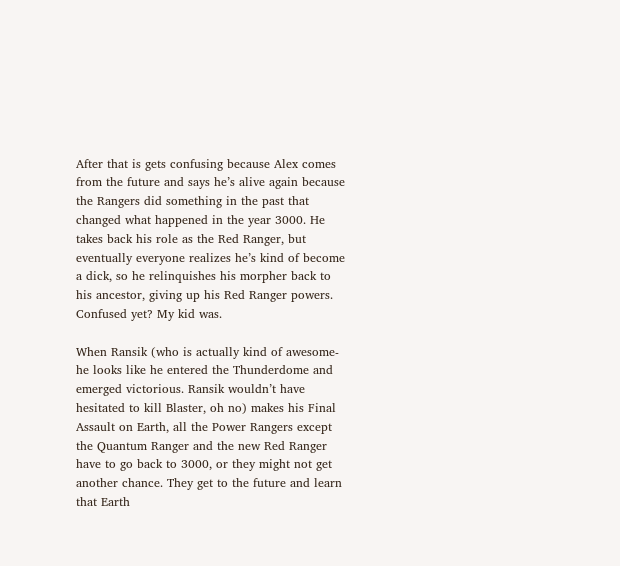After that is gets confusing because Alex comes from the future and says he’s alive again because the Rangers did something in the past that changed what happened in the year 3000. He takes back his role as the Red Ranger, but eventually everyone realizes he’s kind of become a dick, so he relinquishes his morpher back to his ancestor, giving up his Red Ranger powers. Confused yet? My kid was.

When Ransik (who is actually kind of awesome- he looks like he entered the Thunderdome and emerged victorious. Ransik wouldn’t have hesitated to kill Blaster, oh no) makes his Final Assault on Earth, all the Power Rangers except the Quantum Ranger and the new Red Ranger have to go back to 3000, or they might not get another chance. They get to the future and learn that Earth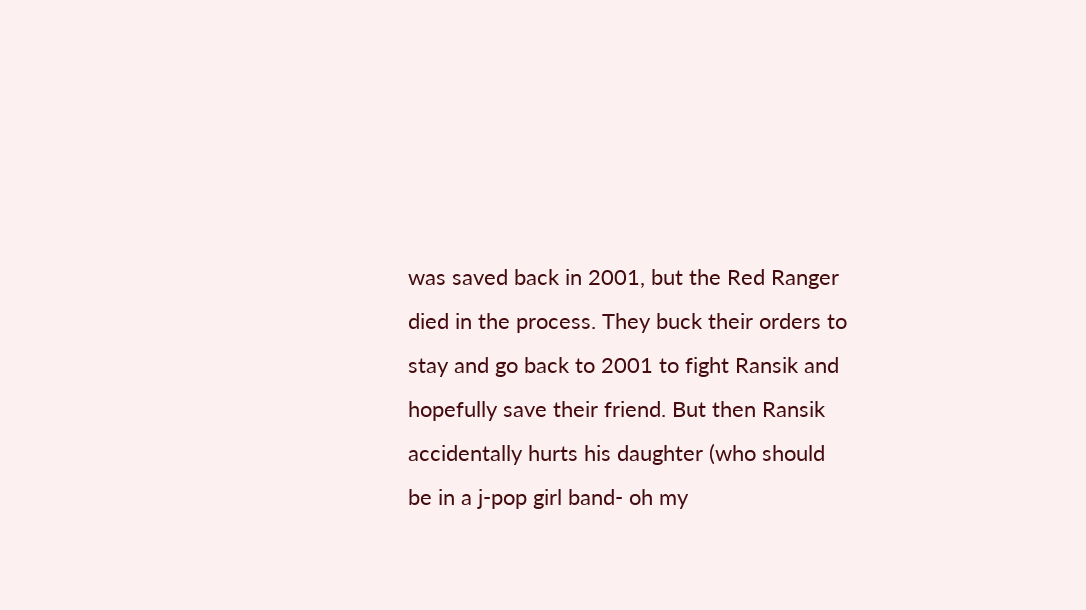was saved back in 2001, but the Red Ranger died in the process. They buck their orders to stay and go back to 2001 to fight Ransik and hopefully save their friend. But then Ransik accidentally hurts his daughter (who should be in a j-pop girl band- oh my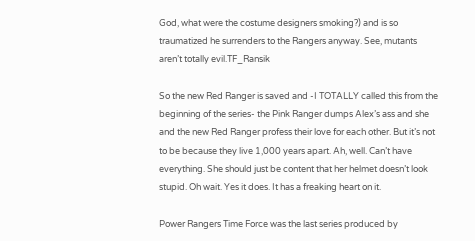God, what were the costume designers smoking?) and is so traumatized he surrenders to the Rangers anyway. See, mutants aren’t totally evil.TF_Ransik

So the new Red Ranger is saved and -I TOTALLY called this from the beginning of the series- the Pink Ranger dumps Alex’s ass and she and the new Red Ranger profess their love for each other. But it’s not to be because they live 1,000 years apart. Ah, well. Can’t have everything. She should just be content that her helmet doesn’t look stupid. Oh wait. Yes it does. It has a freaking heart on it.

Power Rangers Time Force was the last series produced by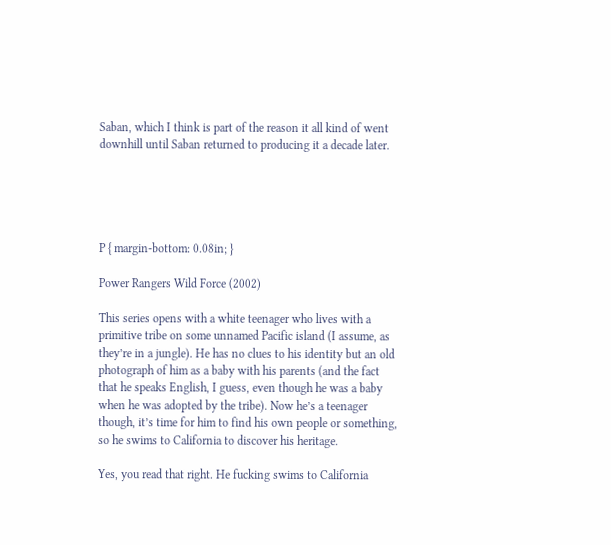Saban, which I think is part of the reason it all kind of went downhill until Saban returned to producing it a decade later.





P { margin-bottom: 0.08in; }

Power Rangers Wild Force (2002)

This series opens with a white teenager who lives with a primitive tribe on some unnamed Pacific island (I assume, as they’re in a jungle). He has no clues to his identity but an old photograph of him as a baby with his parents (and the fact that he speaks English, I guess, even though he was a baby when he was adopted by the tribe). Now he’s a teenager though, it’s time for him to find his own people or something, so he swims to California to discover his heritage.

Yes, you read that right. He fucking swims to California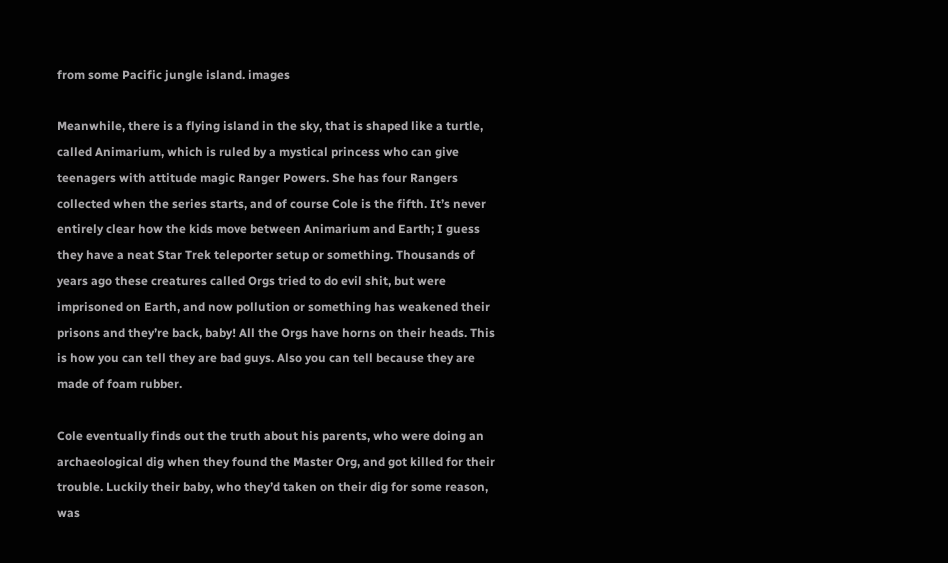from some Pacific jungle island. images

Meanwhile, there is a flying island in the sky, that is shaped like a turtle, called Animarium, which is ruled by a mystical princess who can give teenagers with attitude magic Ranger Powers. She has four Rangers collected when the series starts, and of course Cole is the fifth. It’s never entirely clear how the kids move between Animarium and Earth; I guess they have a neat Star Trek teleporter setup or something. Thousands of years ago these creatures called Orgs tried to do evil shit, but were imprisoned on Earth, and now pollution or something has weakened their prisons and they’re back, baby! All the Orgs have horns on their heads. This is how you can tell they are bad guys. Also you can tell because they are made of foam rubber.

Cole eventually finds out the truth about his parents, who were doing an archaeological dig when they found the Master Org, and got killed for their trouble. Luckily their baby, who they’d taken on their dig for some reason, was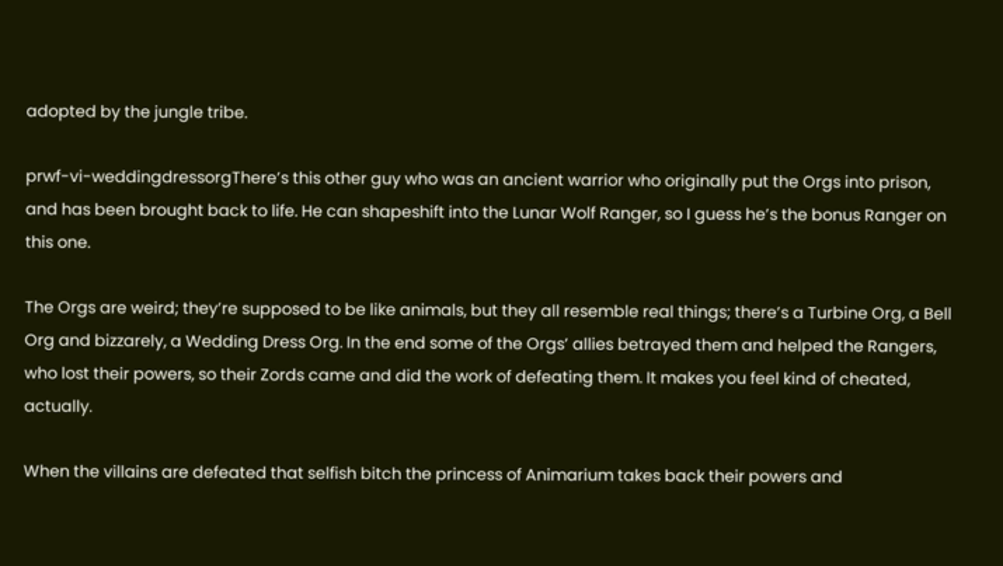adopted by the jungle tribe.

prwf-vi-weddingdressorgThere’s this other guy who was an ancient warrior who originally put the Orgs into prison, and has been brought back to life. He can shapeshift into the Lunar Wolf Ranger, so I guess he’s the bonus Ranger on this one.

The Orgs are weird; they’re supposed to be like animals, but they all resemble real things; there’s a Turbine Org, a Bell Org and bizzarely, a Wedding Dress Org. In the end some of the Orgs’ allies betrayed them and helped the Rangers, who lost their powers, so their Zords came and did the work of defeating them. It makes you feel kind of cheated, actually.

When the villains are defeated that selfish bitch the princess of Animarium takes back their powers and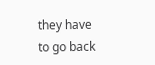they have to go back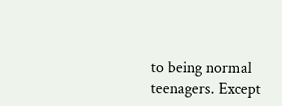to being normal teenagers. Except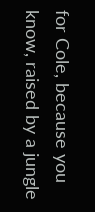for Cole, because you know, raised by a jungle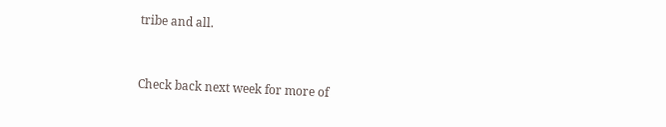tribe and all.


Check back next week for more of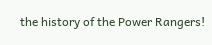the history of the Power Rangers!